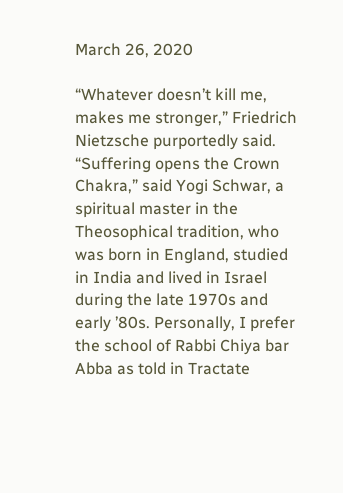March 26, 2020

“Whatever doesn’t kill me, makes me stronger,” Friedrich Nietzsche purportedly said. “Suffering opens the Crown Chakra,” said Yogi Schwar, a spiritual master in the Theosophical tradition, who was born in England, studied in India and lived in Israel during the late 1970s and early ’80s. Personally, I prefer the school of Rabbi Chiya bar Abba as told in Tractate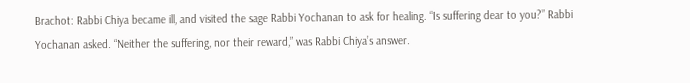Brachot: Rabbi Chiya became ill, and visited the sage Rabbi Yochanan to ask for healing. “Is suffering dear to you?” Rabbi Yochanan asked. “Neither the suffering, nor their reward,” was Rabbi Chiya’s answer.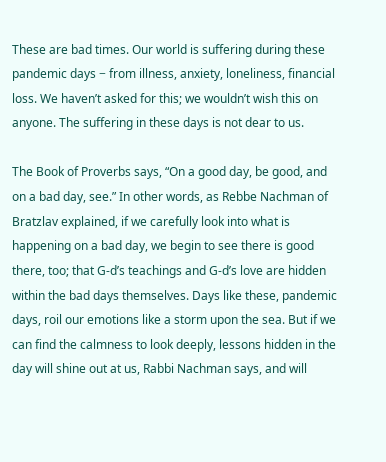These are bad times. Our world is suffering during these pandemic days − from illness, anxiety, loneliness, financial loss. We haven’t asked for this; we wouldn’t wish this on anyone. The suffering in these days is not dear to us.

The Book of Proverbs says, “On a good day, be good, and on a bad day, see.” In other words, as Rebbe Nachman of Bratzlav explained, if we carefully look into what is happening on a bad day, we begin to see there is good there, too; that G-d’s teachings and G-d’s love are hidden within the bad days themselves. Days like these, pandemic days, roil our emotions like a storm upon the sea. But if we can find the calmness to look deeply, lessons hidden in the day will shine out at us, Rabbi Nachman says, and will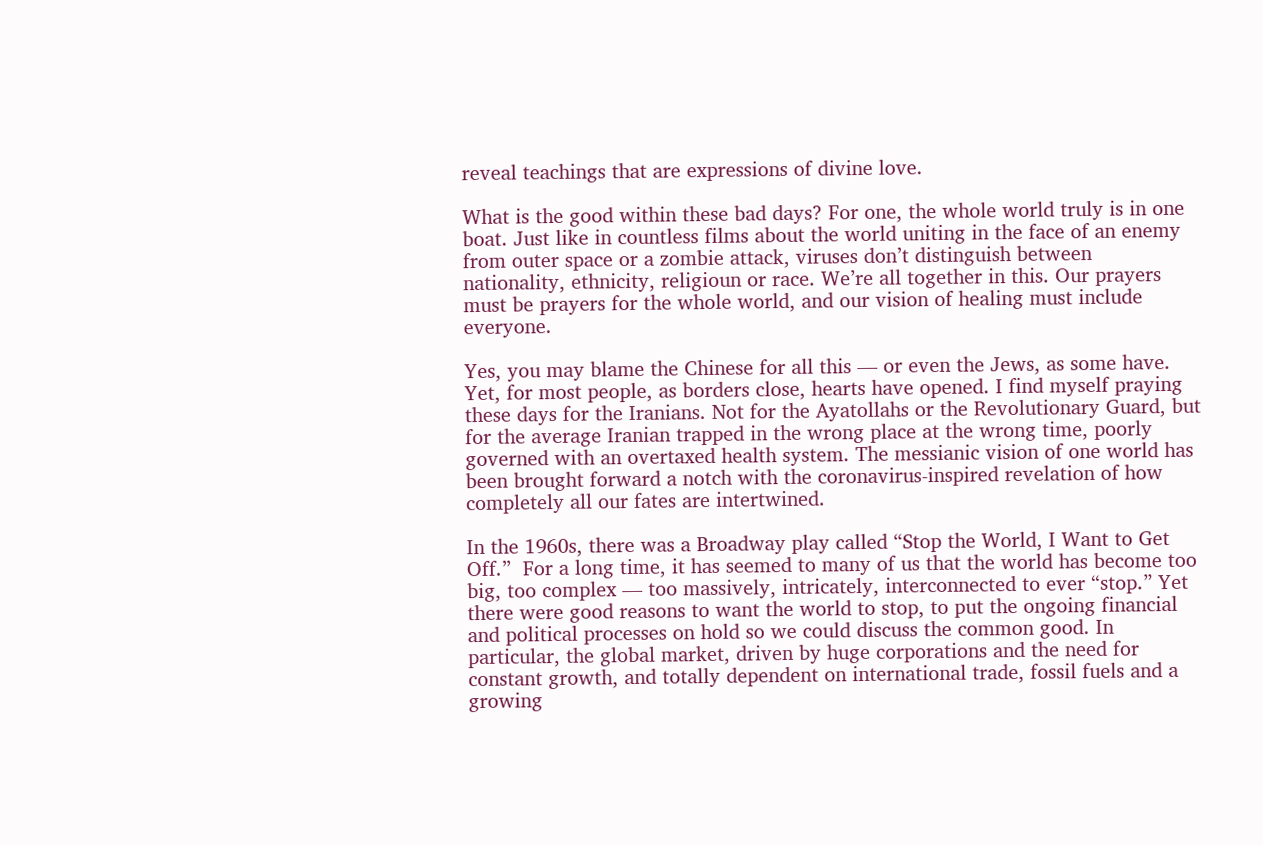reveal teachings that are expressions of divine love.

What is the good within these bad days? For one, the whole world truly is in one boat. Just like in countless films about the world uniting in the face of an enemy from outer space or a zombie attack, viruses don’t distinguish between nationality, ethnicity, religioun or race. We’re all together in this. Our prayers must be prayers for the whole world, and our vision of healing must include everyone.

Yes, you may blame the Chinese for all this — or even the Jews, as some have. Yet, for most people, as borders close, hearts have opened. I find myself praying these days for the Iranians. Not for the Ayatollahs or the Revolutionary Guard, but for the average Iranian trapped in the wrong place at the wrong time, poorly governed with an overtaxed health system. The messianic vision of one world has been brought forward a notch with the coronavirus-inspired revelation of how completely all our fates are intertwined.

In the 1960s, there was a Broadway play called “Stop the World, I Want to Get Off.”  For a long time, it has seemed to many of us that the world has become too big, too complex — too massively, intricately, interconnected to ever “stop.” Yet there were good reasons to want the world to stop, to put the ongoing financial and political processes on hold so we could discuss the common good. In particular, the global market, driven by huge corporations and the need for constant growth, and totally dependent on international trade, fossil fuels and a growing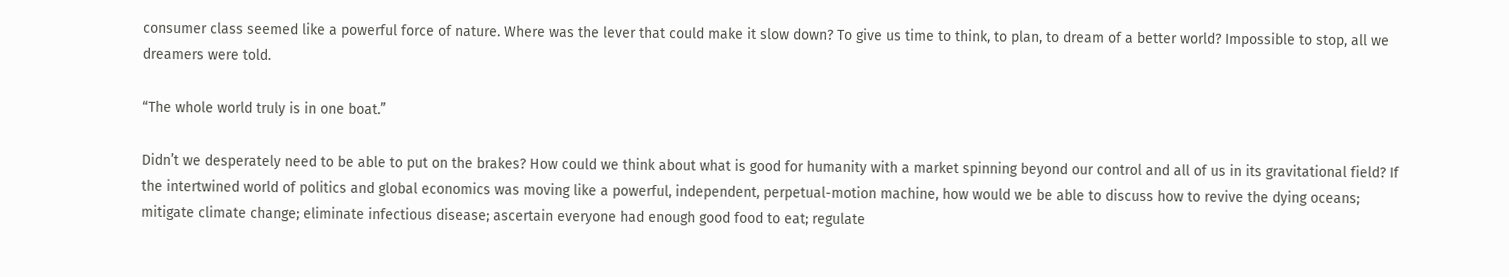consumer class seemed like a powerful force of nature. Where was the lever that could make it slow down? To give us time to think, to plan, to dream of a better world? Impossible to stop, all we dreamers were told.

“The whole world truly is in one boat.”

Didn’t we desperately need to be able to put on the brakes? How could we think about what is good for humanity with a market spinning beyond our control and all of us in its gravitational field? If the intertwined world of politics and global economics was moving like a powerful, independent, perpetual-motion machine, how would we be able to discuss how to revive the dying oceans; mitigate climate change; eliminate infectious disease; ascertain everyone had enough good food to eat; regulate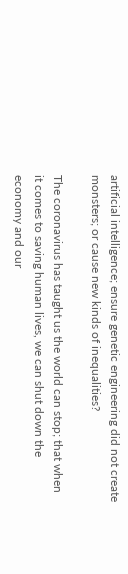artificial intelligence; ensure genetic engineering did not create monsters; or cause new kinds of inequalities?

The coronavirus has taught us the world can stop; that when it comes to saving human lives, we can shut down the economy and our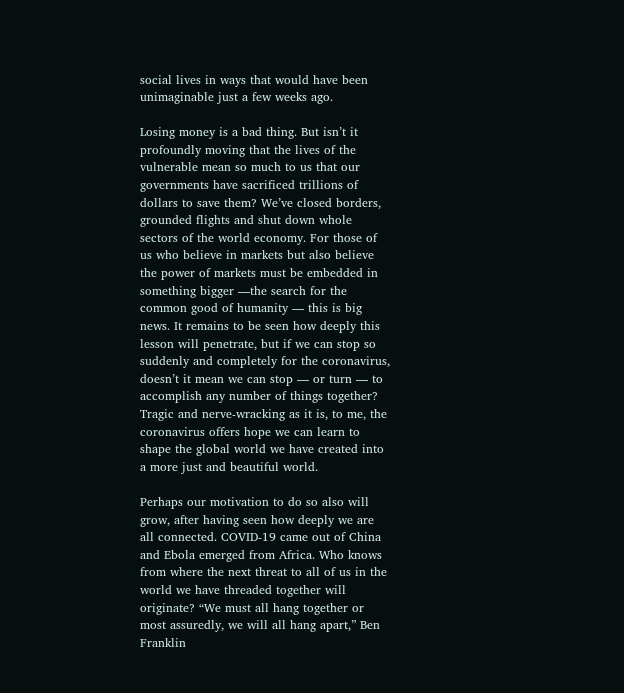social lives in ways that would have been unimaginable just a few weeks ago.

Losing money is a bad thing. But isn’t it profoundly moving that the lives of the vulnerable mean so much to us that our governments have sacrificed trillions of dollars to save them? We’ve closed borders, grounded flights and shut down whole sectors of the world economy. For those of us who believe in markets but also believe the power of markets must be embedded in something bigger —the search for the common good of humanity — this is big news. It remains to be seen how deeply this lesson will penetrate, but if we can stop so suddenly and completely for the coronavirus, doesn’t it mean we can stop — or turn — to accomplish any number of things together? Tragic and nerve-wracking as it is, to me, the coronavirus offers hope we can learn to shape the global world we have created into a more just and beautiful world.

Perhaps our motivation to do so also will grow, after having seen how deeply we are all connected. COVID-19 came out of China and Ebola emerged from Africa. Who knows from where the next threat to all of us in the world we have threaded together will originate? “We must all hang together or most assuredly, we will all hang apart,” Ben Franklin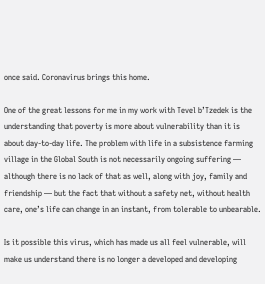once said. Coronavirus brings this home.

One of the great lessons for me in my work with Tevel b’Tzedek is the understanding that poverty is more about vulnerability than it is about day-to-day life. The problem with life in a subsistence farming village in the Global South is not necessarily ongoing suffering — although there is no lack of that as well, along with joy, family and friendship — but the fact that without a safety net, without health care, one’s life can change in an instant, from tolerable to unbearable.

Is it possible this virus, which has made us all feel vulnerable, will make us understand there is no longer a developed and developing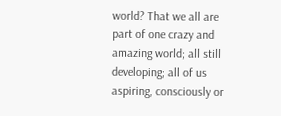world? That we all are part of one crazy and amazing world; all still developing; all of us aspiring, consciously or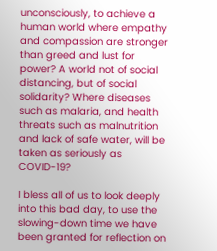unconsciously, to achieve a human world where empathy and compassion are stronger than greed and lust for power? A world not of social distancing, but of social solidarity? Where diseases such as malaria, and health threats such as malnutrition and lack of safe water, will be taken as seriously as COVID-19?

I bless all of us to look deeply into this bad day, to use the slowing-down time we have been granted for reflection on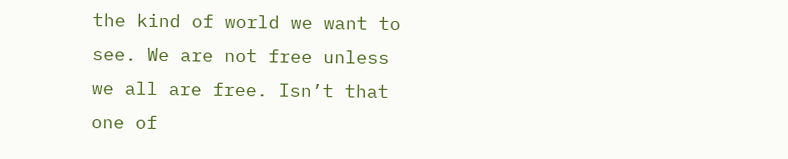the kind of world we want to see. We are not free unless we all are free. Isn’t that one of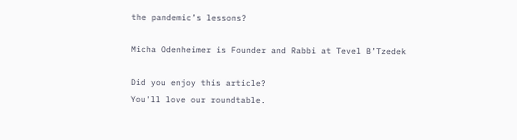the pandemic’s lessons?

Micha Odenheimer is Founder and Rabbi at Tevel B’Tzedek

Did you enjoy this article?
You'll love our roundtable.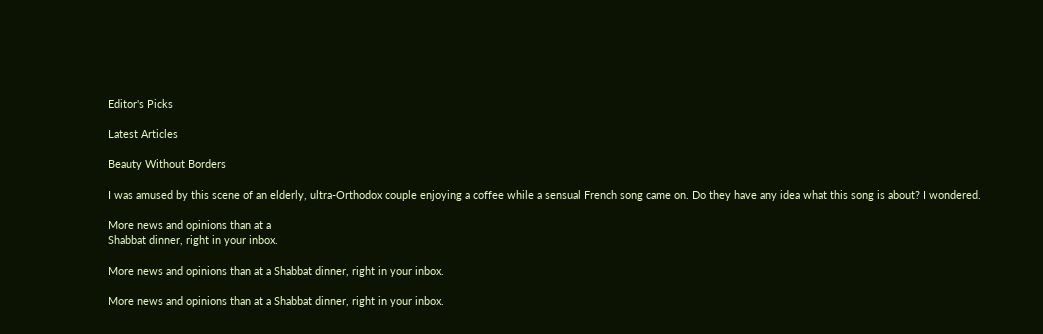Editor's Picks

Latest Articles

Beauty Without Borders

I was amused by this scene of an elderly, ultra-Orthodox couple enjoying a coffee while a sensual French song came on. Do they have any idea what this song is about? I wondered.

More news and opinions than at a
Shabbat dinner, right in your inbox.

More news and opinions than at a Shabbat dinner, right in your inbox.

More news and opinions than at a Shabbat dinner, right in your inbox.